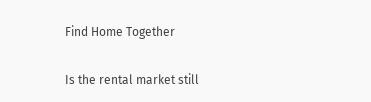Find Home Together

Is the rental market still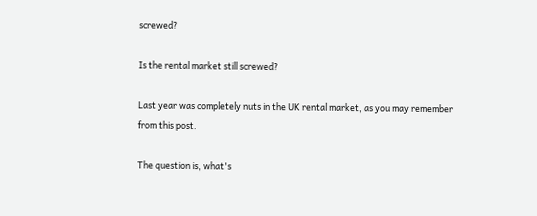screwed?

Is the rental market still screwed?

Last year was completely nuts in the UK rental market, as you may remember from this post.

The question is, what's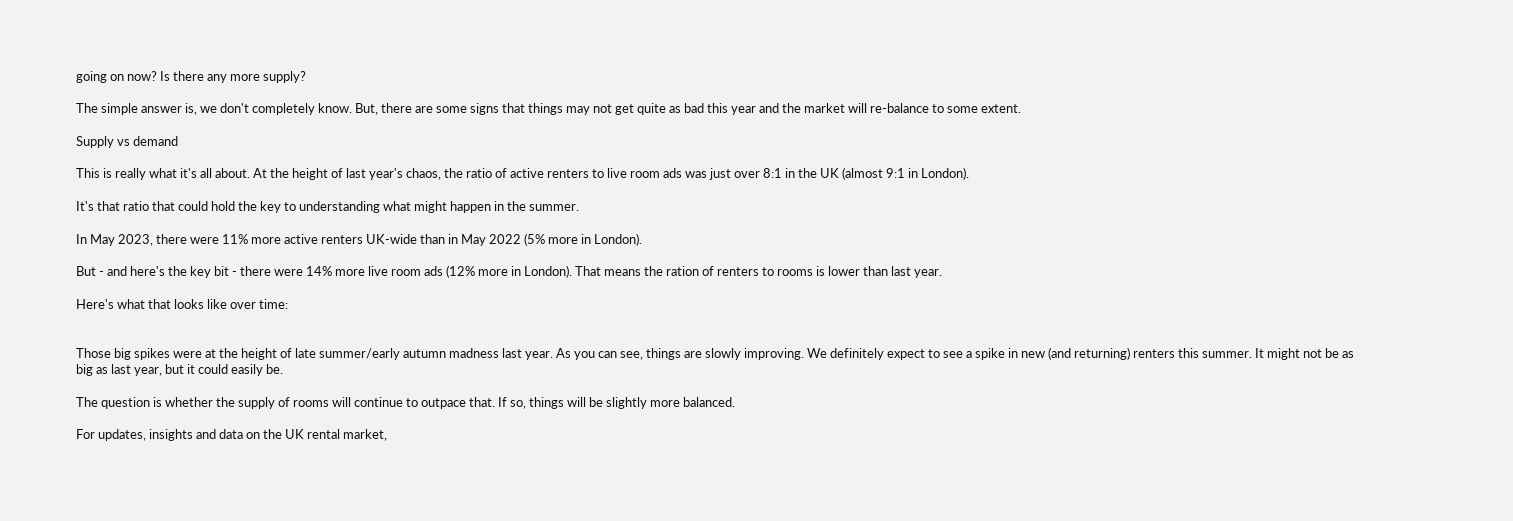going on now? Is there any more supply?

The simple answer is, we don't completely know. But, there are some signs that things may not get quite as bad this year and the market will re-balance to some extent.

Supply vs demand

This is really what it's all about. At the height of last year's chaos, the ratio of active renters to live room ads was just over 8:1 in the UK (almost 9:1 in London).

It's that ratio that could hold the key to understanding what might happen in the summer.

In May 2023, there were 11% more active renters UK-wide than in May 2022 (5% more in London).

But - and here's the key bit - there were 14% more live room ads (12% more in London). That means the ration of renters to rooms is lower than last year.

Here's what that looks like over time:


Those big spikes were at the height of late summer/early autumn madness last year. As you can see, things are slowly improving. We definitely expect to see a spike in new (and returning) renters this summer. It might not be as big as last year, but it could easily be.

The question is whether the supply of rooms will continue to outpace that. If so, things will be slightly more balanced.

For updates, insights and data on the UK rental market,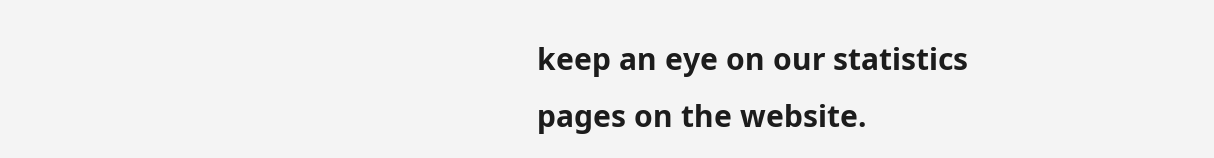keep an eye on our statistics pages on the website.